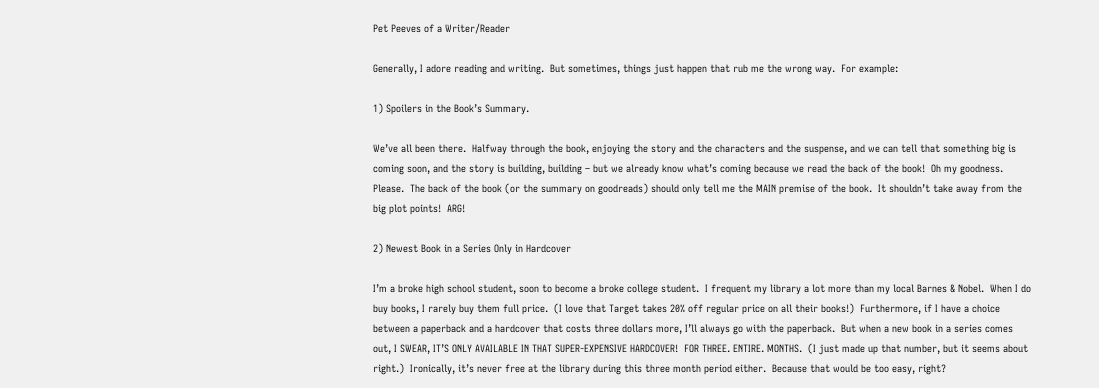Pet Peeves of a Writer/Reader

Generally, I adore reading and writing.  But sometimes, things just happen that rub me the wrong way.  For example:

1) Spoilers in the Book’s Summary.

We’ve all been there.  Halfway through the book, enjoying the story and the characters and the suspense, and we can tell that something big is coming soon, and the story is building, building – but we already know what’s coming because we read the back of the book!  Oh my goodness.  Please.  The back of the book (or the summary on goodreads) should only tell me the MAIN premise of the book.  It shouldn’t take away from the big plot points!  ARG!

2) Newest Book in a Series Only in Hardcover

I’m a broke high school student, soon to become a broke college student.  I frequent my library a lot more than my local Barnes & Nobel.  When I do buy books, I rarely buy them full price.  (I love that Target takes 20% off regular price on all their books!)  Furthermore, if I have a choice between a paperback and a hardcover that costs three dollars more, I’ll always go with the paperback.  But when a new book in a series comes out, I SWEAR, IT’S ONLY AVAILABLE IN THAT SUPER-EXPENSIVE HARDCOVER!  FOR THREE. ENTIRE. MONTHS.  (I just made up that number, but it seems about right.)  Ironically, it’s never free at the library during this three month period either.  Because that would be too easy, right?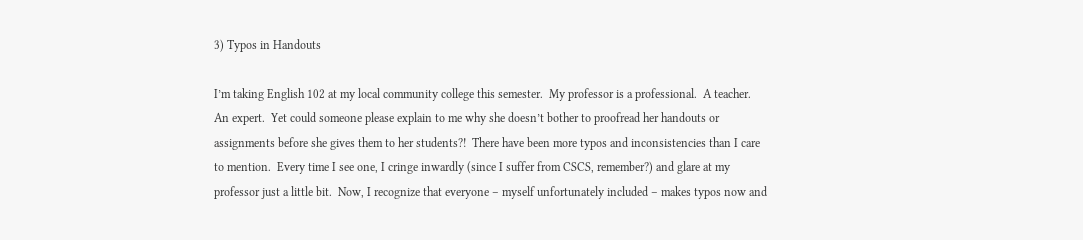3) Typos in Handouts

I’m taking English 102 at my local community college this semester.  My professor is a professional.  A teacher.  An expert.  Yet could someone please explain to me why she doesn’t bother to proofread her handouts or assignments before she gives them to her students?!  There have been more typos and inconsistencies than I care to mention.  Every time I see one, I cringe inwardly (since I suffer from CSCS, remember?) and glare at my professor just a little bit.  Now, I recognize that everyone – myself unfortunately included – makes typos now and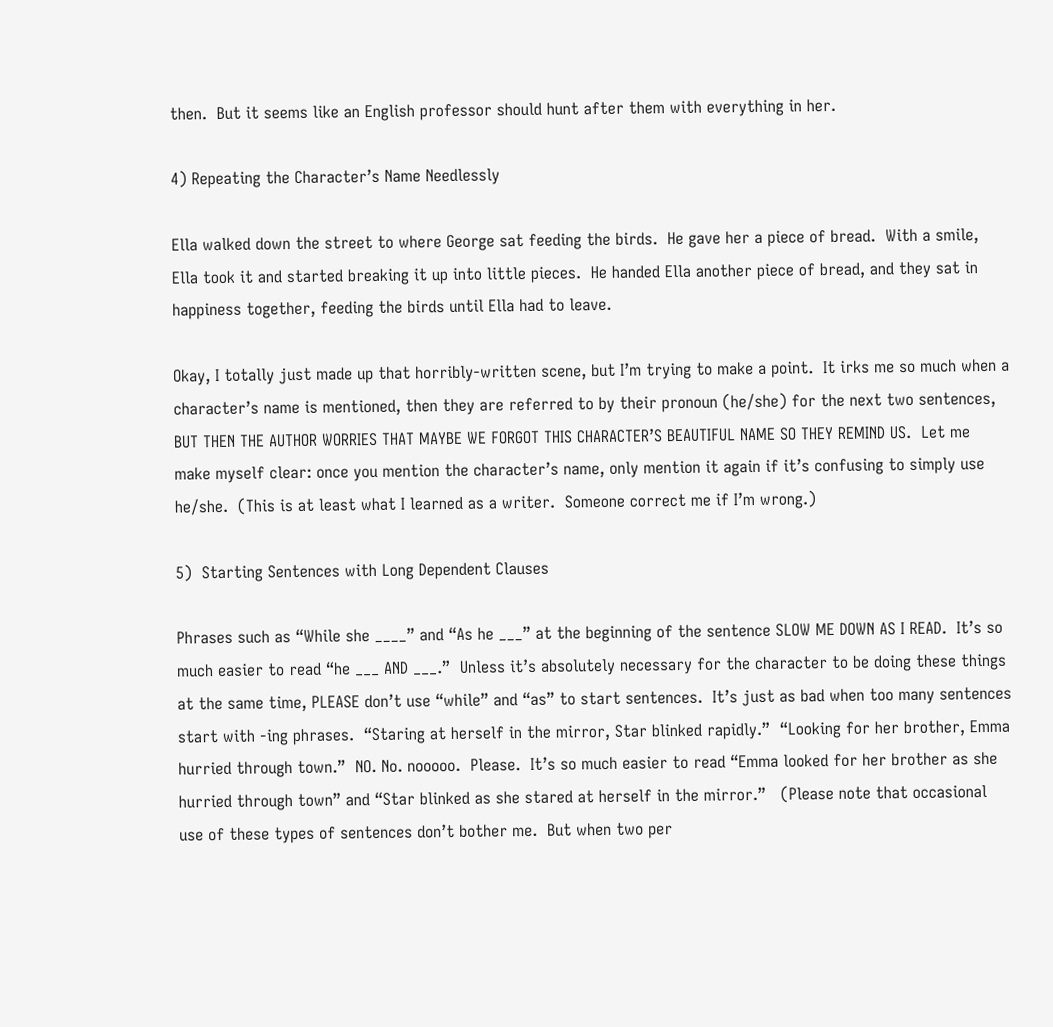then.  But it seems like an English professor should hunt after them with everything in her.

4) Repeating the Character’s Name Needlessly

Ella walked down the street to where George sat feeding the birds.  He gave her a piece of bread.  With a smile, Ella took it and started breaking it up into little pieces.  He handed Ella another piece of bread, and they sat in happiness together, feeding the birds until Ella had to leave.

Okay, I totally just made up that horribly-written scene, but I’m trying to make a point.  It irks me so much when a character’s name is mentioned, then they are referred to by their pronoun (he/she) for the next two sentences, BUT THEN THE AUTHOR WORRIES THAT MAYBE WE FORGOT THIS CHARACTER’S BEAUTIFUL NAME SO THEY REMIND US.  Let me make myself clear: once you mention the character’s name, only mention it again if it’s confusing to simply use he/she.  (This is at least what I learned as a writer.  Someone correct me if I’m wrong.)

5)  Starting Sentences with Long Dependent Clauses

Phrases such as “While she ____” and “As he ___” at the beginning of the sentence SLOW ME DOWN AS I READ.  It’s so much easier to read “he ___ AND ___.”  Unless it’s absolutely necessary for the character to be doing these things at the same time, PLEASE don’t use “while” and “as” to start sentences.  It’s just as bad when too many sentences start with -ing phrases.  “Staring at herself in the mirror, Star blinked rapidly.”  “Looking for her brother, Emma hurried through town.”  NO. No. nooooo.  Please.  It’s so much easier to read “Emma looked for her brother as she hurried through town” and “Star blinked as she stared at herself in the mirror.”   (Please note that occasional use of these types of sentences don’t bother me.  But when two per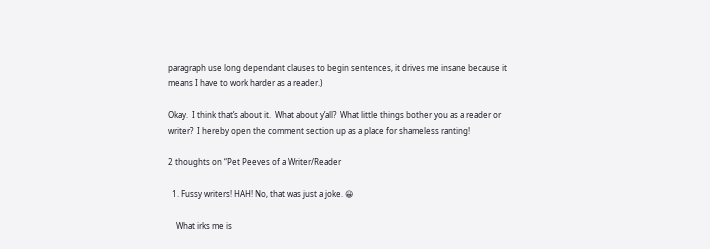paragraph use long dependant clauses to begin sentences, it drives me insane because it means I have to work harder as a reader.)

Okay.  I think that’s about it.  What about y’all?  What little things bother you as a reader or writer?  I hereby open the comment section up as a place for shameless ranting!

2 thoughts on “Pet Peeves of a Writer/Reader

  1. Fussy writers! HAH! No, that was just a joke. 😀

    What irks me is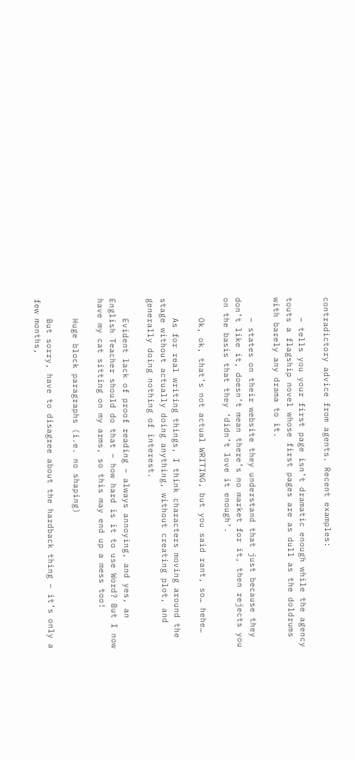contradictory advice from agents. Recent examples:

    – tells you your first page isn’t dramatic enough while the agency touts a flagship novel whose first pages are as dull as the doldrums with barely any drama to it.

    – states on their website they understand that just because they don’t like it, doesn’t mean there’s no market for it, then rejects you on the basis that they ‘didn’t love it enough’.

    Ok, ok, that’s not actual WRITING, but you said rant, so… hehe…

    As for real writing things, I think characters moving around the stage without actually doing anything, without creating plot, and generally doing nothing of interest.

    Evident lack of proof reading – always annoying, and yes, an English Teacher should do that – how hard is it to use Word? But I now have my cat sitting on my arms, so this may end up a mess too!

    Huge block paragraphs (i.e. no shaping)

    But sorry, have to disagree about the hardback thing – it’s only a few months,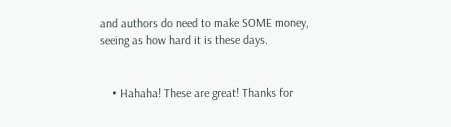and authors do need to make SOME money, seeing as how hard it is these days.


    • Hahaha! These are great! Thanks for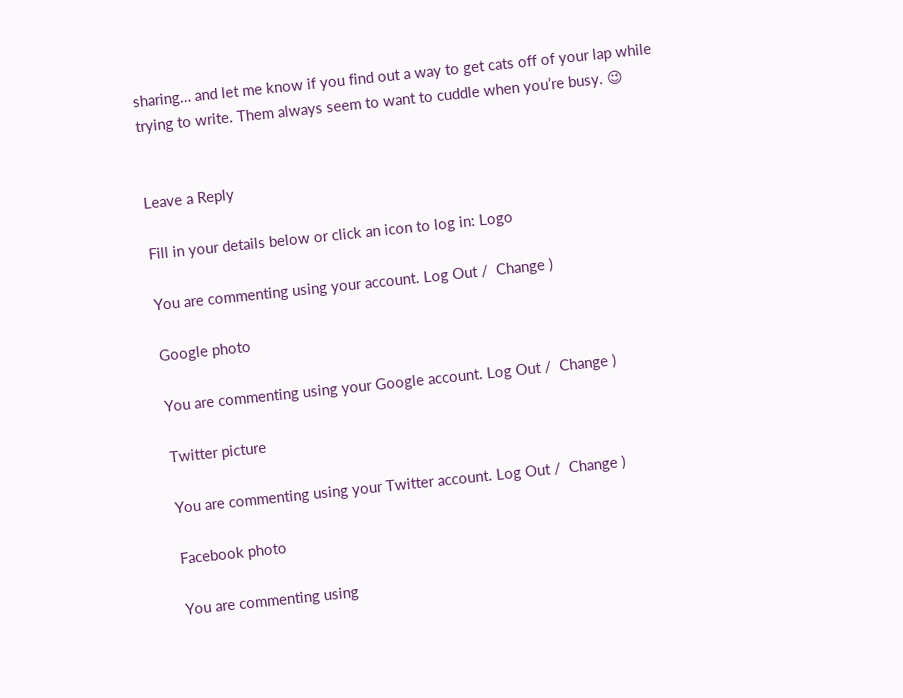sharing… and let me know if you find out a way to get cats off of your lap while trying to write. Them always seem to want to cuddle when you’re busy. 😉


Leave a Reply

Fill in your details below or click an icon to log in: Logo

You are commenting using your account. Log Out /  Change )

Google photo

You are commenting using your Google account. Log Out /  Change )

Twitter picture

You are commenting using your Twitter account. Log Out /  Change )

Facebook photo

You are commenting using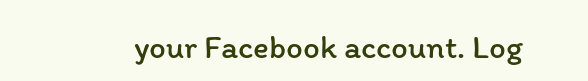your Facebook account. Log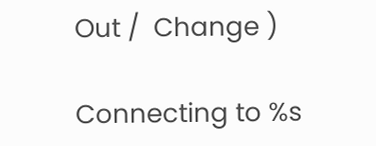Out /  Change )

Connecting to %s